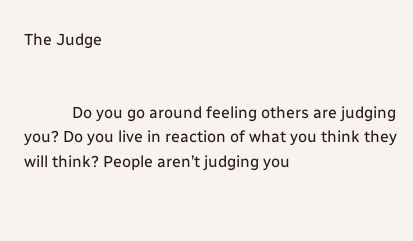The Judge


            Do you go around feeling others are judging you? Do you live in reaction of what you think they will think? People aren’t judging you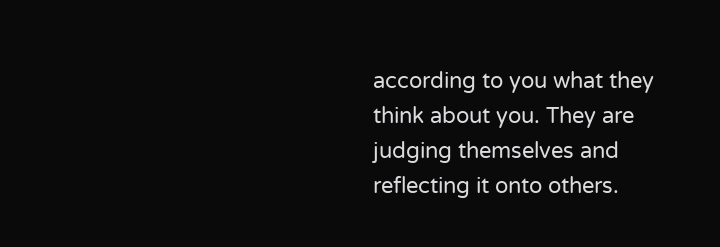according to you what they think about you. They are judging themselves and reflecting it onto others.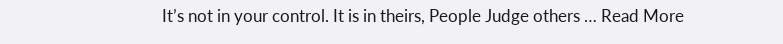It’s not in your control. It is in theirs, People Judge others … Read More